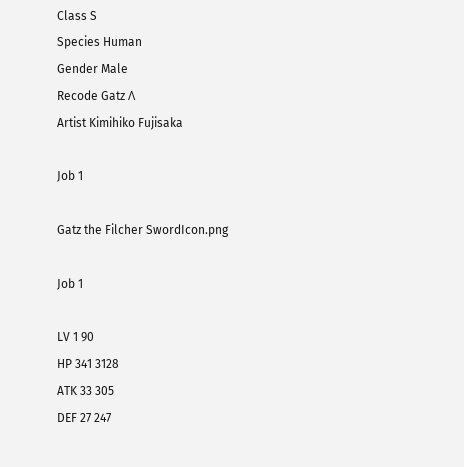Class S
Species Human
Gender Male
Recode Gatz Λ
Artist Kimihiko Fujisaka

Job 1

Gatz the Filcher SwordIcon.png

Job 1

LV 1 90
HP 341 3128
ATK 33 305
DEF 27 247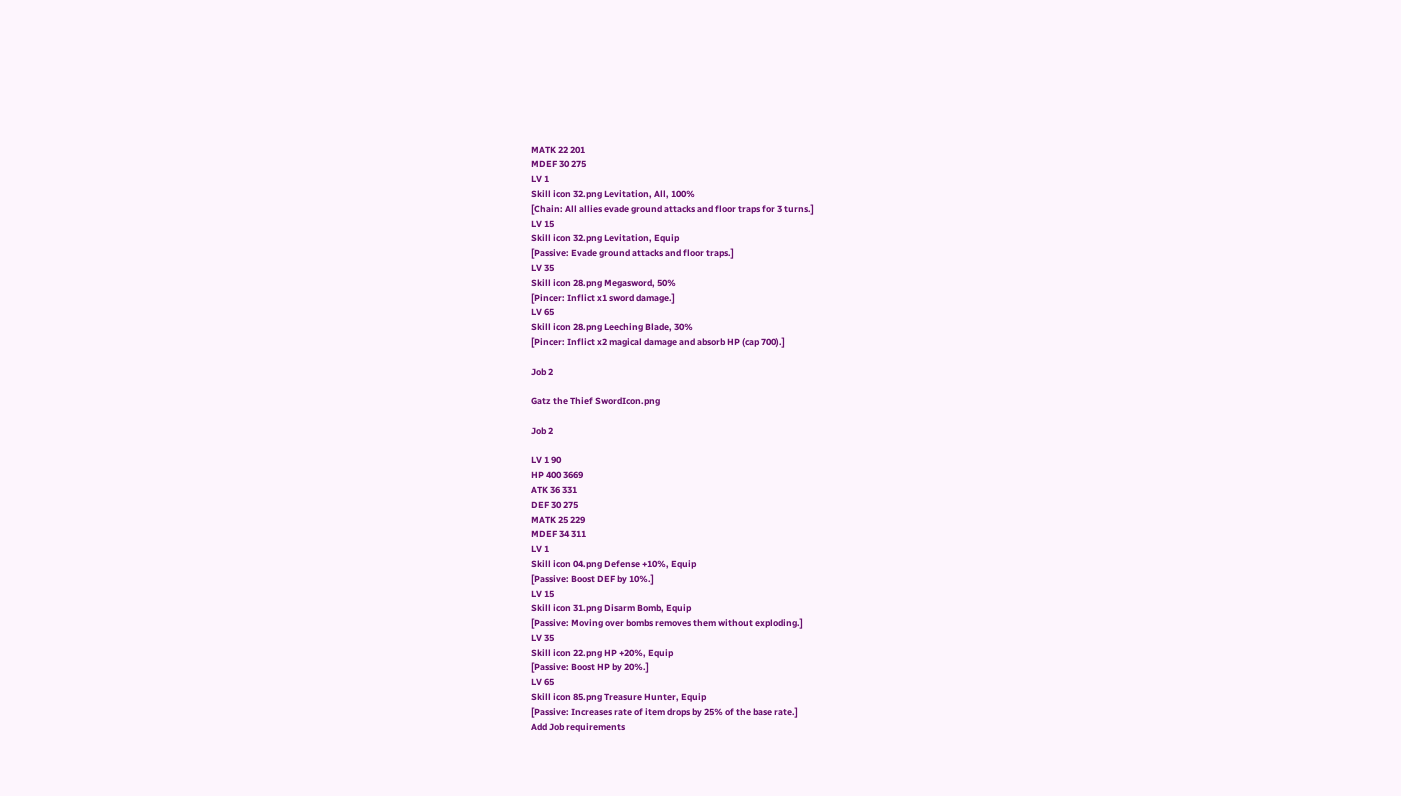MATK 22 201
MDEF 30 275
LV 1
Skill icon 32.png Levitation, All, 100%
[Chain: All allies evade ground attacks and floor traps for 3 turns.]
LV 15
Skill icon 32.png Levitation, Equip
[Passive: Evade ground attacks and floor traps.]
LV 35
Skill icon 28.png Megasword, 50%
[Pincer: Inflict x1 sword damage.]
LV 65
Skill icon 28.png Leeching Blade, 30%
[Pincer: Inflict x2 magical damage and absorb HP (cap 700).]

Job 2

Gatz the Thief SwordIcon.png

Job 2

LV 1 90
HP 400 3669
ATK 36 331
DEF 30 275
MATK 25 229
MDEF 34 311
LV 1
Skill icon 04.png Defense +10%, Equip
[Passive: Boost DEF by 10%.]
LV 15
Skill icon 31.png Disarm Bomb, Equip
[Passive: Moving over bombs removes them without exploding.]
LV 35
Skill icon 22.png HP +20%, Equip
[Passive: Boost HP by 20%.]
LV 65
Skill icon 85.png Treasure Hunter, Equip
[Passive: Increases rate of item drops by 25% of the base rate.]
Add Job requirements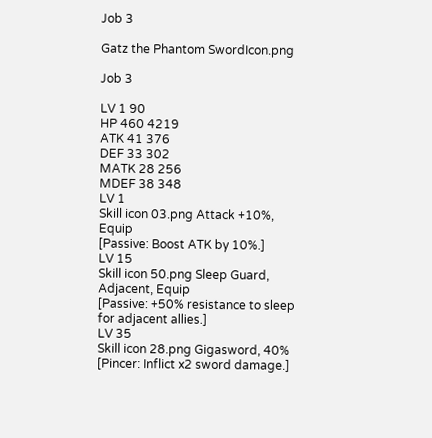Job 3

Gatz the Phantom SwordIcon.png

Job 3

LV 1 90
HP 460 4219
ATK 41 376
DEF 33 302
MATK 28 256
MDEF 38 348
LV 1
Skill icon 03.png Attack +10%, Equip
[Passive: Boost ATK by 10%.]
LV 15
Skill icon 50.png Sleep Guard, Adjacent, Equip
[Passive: +50% resistance to sleep for adjacent allies.]
LV 35
Skill icon 28.png Gigasword, 40%
[Pincer: Inflict x2 sword damage.]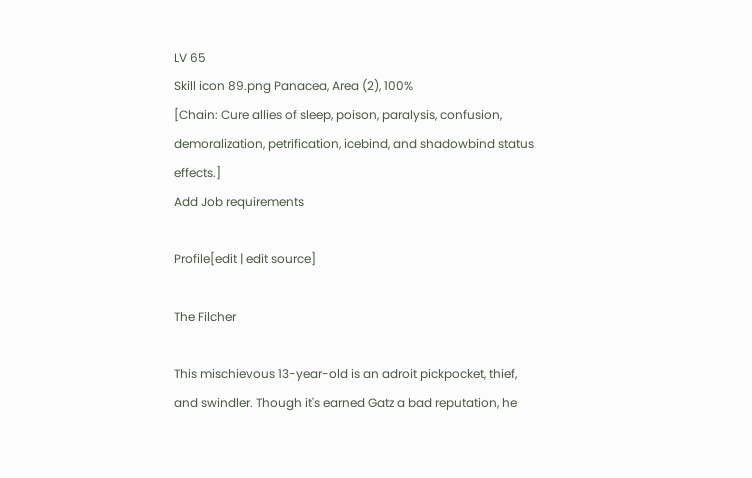LV 65
Skill icon 89.png Panacea, Area (2), 100%
[Chain: Cure allies of sleep, poison, paralysis, confusion, demoralization, petrification, icebind, and shadowbind status effects.]
Add Job requirements

Profile[edit | edit source]

The Filcher

This mischievous 13-year-old is an adroit pickpocket, thief, and swindler. Though it's earned Gatz a bad reputation, he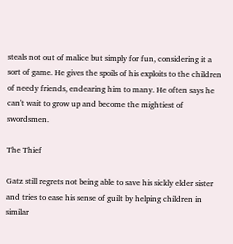steals not out of malice but simply for fun, considering it a sort of game. He gives the spoils of his exploits to the children of needy friends, endearing him to many. He often says he can't wait to grow up and become the mightiest of swordsmen.

The Thief

Gatz still regrets not being able to save his sickly elder sister and tries to ease his sense of guilt by helping children in similar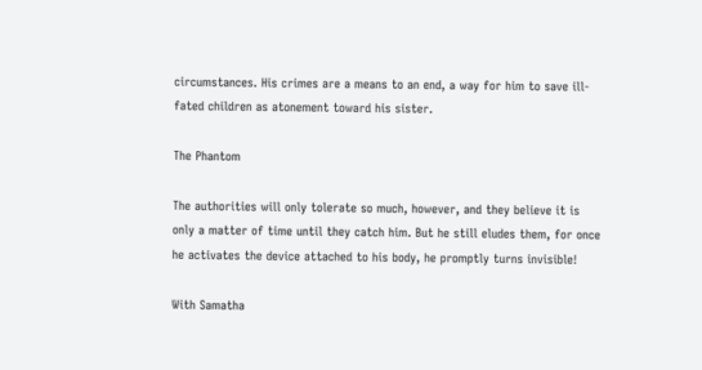circumstances. His crimes are a means to an end, a way for him to save ill-fated children as atonement toward his sister.

The Phantom

The authorities will only tolerate so much, however, and they believe it is only a matter of time until they catch him. But he still eludes them, for once he activates the device attached to his body, he promptly turns invisible!

With Samatha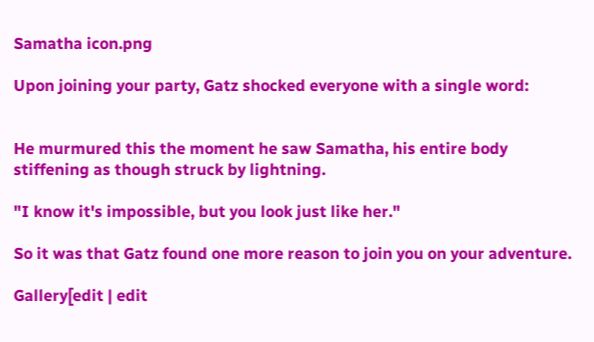Samatha icon.png

Upon joining your party, Gatz shocked everyone with a single word:


He murmured this the moment he saw Samatha, his entire body stiffening as though struck by lightning.

"I know it's impossible, but you look just like her."

So it was that Gatz found one more reason to join you on your adventure.

Gallery[edit | edit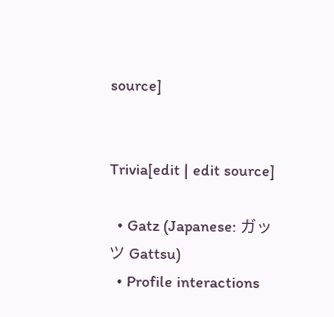source]


Trivia[edit | edit source]

  • Gatz (Japanese: ガッツ Gattsu)
  • Profile interactions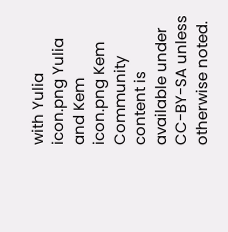with Yulia icon.png Yulia and Kem icon.png Kem
Community content is available under CC-BY-SA unless otherwise noted.